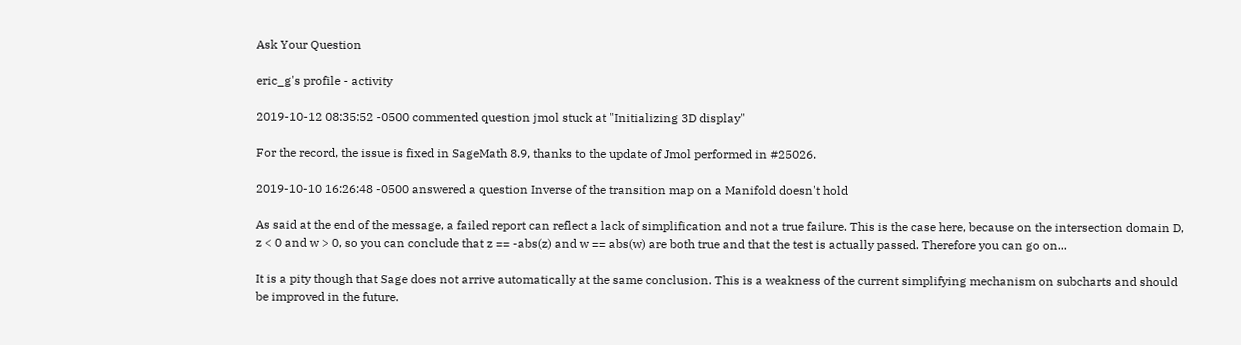Ask Your Question

eric_g's profile - activity

2019-10-12 08:35:52 -0500 commented question jmol stuck at "Initializing 3D display"

For the record, the issue is fixed in SageMath 8.9, thanks to the update of Jmol performed in #25026.

2019-10-10 16:26:48 -0500 answered a question Inverse of the transition map on a Manifold doesn't hold

As said at the end of the message, a failed report can reflect a lack of simplification and not a true failure. This is the case here, because on the intersection domain D, z < 0 and w > 0, so you can conclude that z == -abs(z) and w == abs(w) are both true and that the test is actually passed. Therefore you can go on...

It is a pity though that Sage does not arrive automatically at the same conclusion. This is a weakness of the current simplifying mechanism on subcharts and should be improved in the future.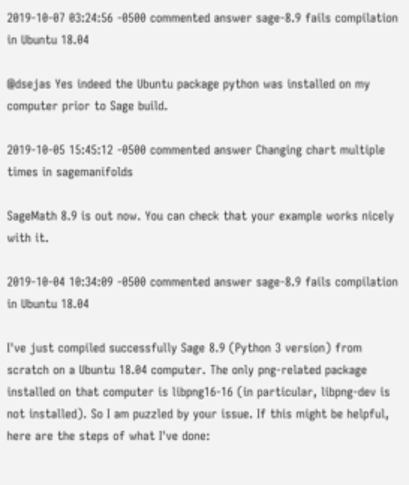2019-10-07 03:24:56 -0500 commented answer sage-8.9 fails compilation in Ubuntu 18.04

@dsejas Yes indeed the Ubuntu package python was installed on my computer prior to Sage build.

2019-10-05 15:45:12 -0500 commented answer Changing chart multiple times in sagemanifolds

SageMath 8.9 is out now. You can check that your example works nicely with it.

2019-10-04 10:34:09 -0500 commented answer sage-8.9 fails compilation in Ubuntu 18.04

I've just compiled successfully Sage 8.9 (Python 3 version) from scratch on a Ubuntu 18.04 computer. The only png-related package installed on that computer is libpng16-16 (in particular, libpng-dev is not installed). So I am puzzled by your issue. If this might be helpful, here are the steps of what I've done: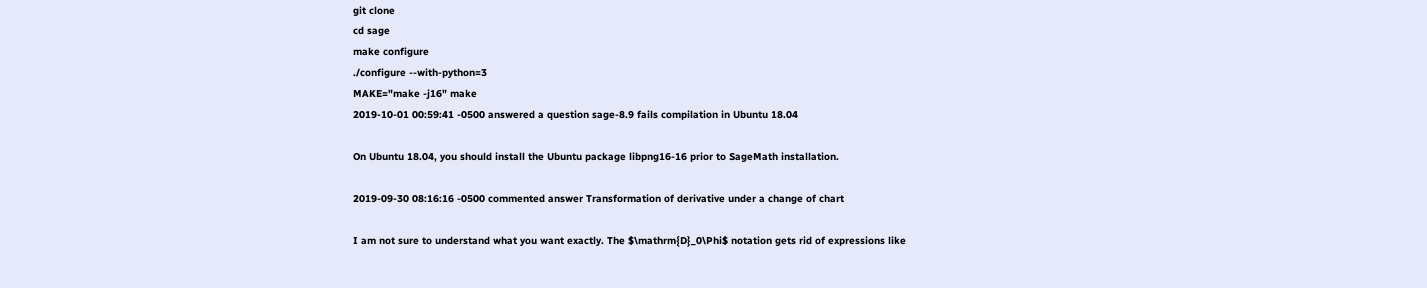git clone
cd sage
make configure
./configure --with-python=3
MAKE="make -j16" make
2019-10-01 00:59:41 -0500 answered a question sage-8.9 fails compilation in Ubuntu 18.04

On Ubuntu 18.04, you should install the Ubuntu package libpng16-16 prior to SageMath installation.

2019-09-30 08:16:16 -0500 commented answer Transformation of derivative under a change of chart

I am not sure to understand what you want exactly. The $\mathrm{D}_0\Phi$ notation gets rid of expressions like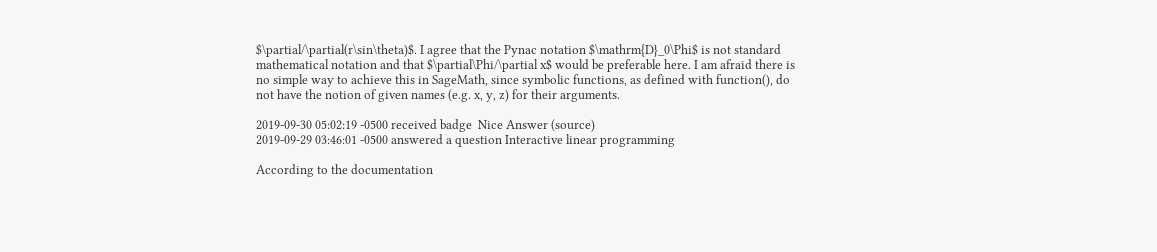$\partial/\partial(r\sin\theta)$. I agree that the Pynac notation $\mathrm{D}_0\Phi$ is not standard mathematical notation and that $\partial\Phi/\partial x$ would be preferable here. I am afraid there is no simple way to achieve this in SageMath, since symbolic functions, as defined with function(), do not have the notion of given names (e.g. x, y, z) for their arguments.

2019-09-30 05:02:19 -0500 received badge  Nice Answer (source)
2019-09-29 03:46:01 -0500 answered a question Interactive linear programming

According to the documentation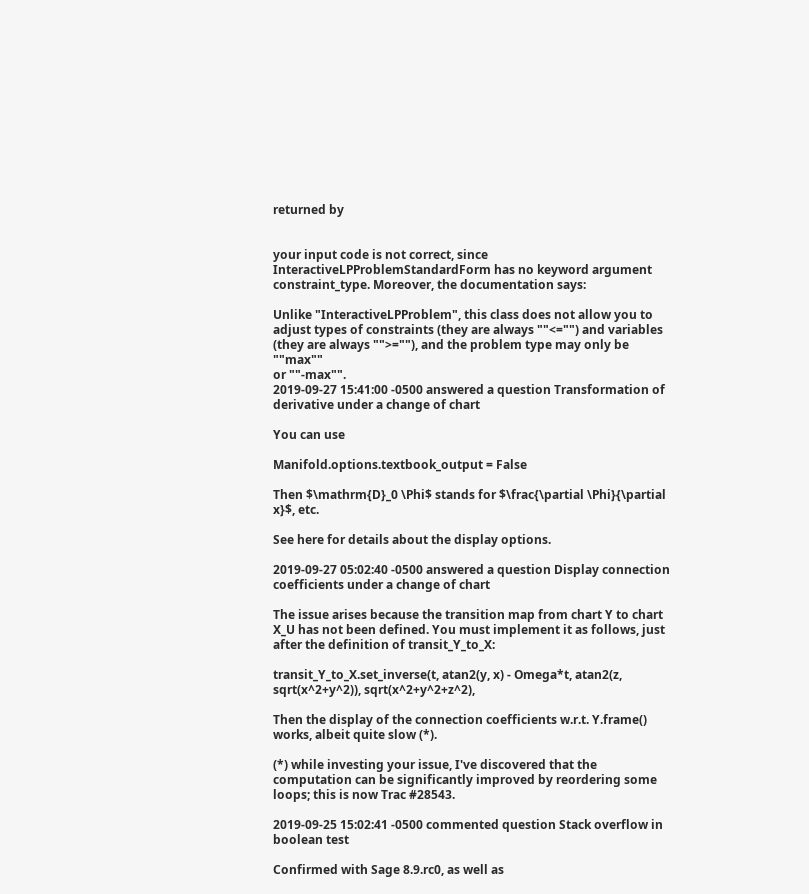returned by


your input code is not correct, since InteractiveLPProblemStandardForm has no keyword argument constraint_type. Moreover, the documentation says:

Unlike "InteractiveLPProblem", this class does not allow you to
adjust types of constraints (they are always ""<="") and variables
(they are always "">=""), and the problem type may only be ""max""
or ""-max"".
2019-09-27 15:41:00 -0500 answered a question Transformation of derivative under a change of chart

You can use

Manifold.options.textbook_output = False

Then $\mathrm{D}_0 \Phi$ stands for $\frac{\partial \Phi}{\partial x}$, etc.

See here for details about the display options.

2019-09-27 05:02:40 -0500 answered a question Display connection coefficients under a change of chart

The issue arises because the transition map from chart Y to chart X_U has not been defined. You must implement it as follows, just after the definition of transit_Y_to_X:

transit_Y_to_X.set_inverse(t, atan2(y, x) - Omega*t, atan2(z, sqrt(x^2+y^2)), sqrt(x^2+y^2+z^2),

Then the display of the connection coefficients w.r.t. Y.frame() works, albeit quite slow (*).

(*) while investing your issue, I've discovered that the computation can be significantly improved by reordering some loops; this is now Trac #28543.

2019-09-25 15:02:41 -0500 commented question Stack overflow in boolean test

Confirmed with Sage 8.9.rc0, as well as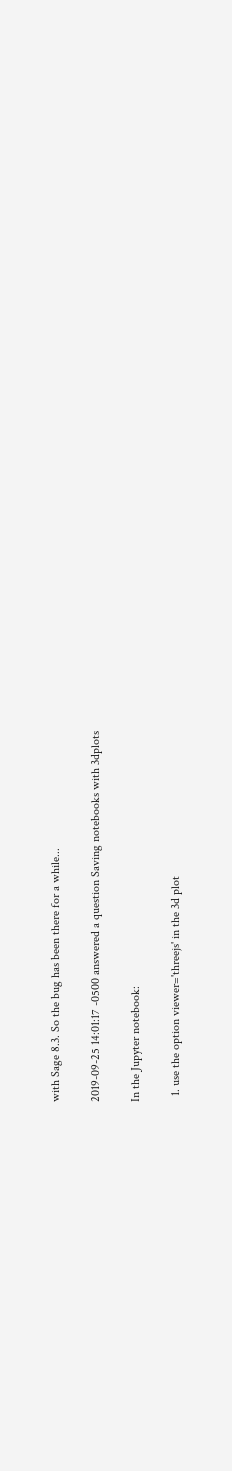with Sage 8.3. So the bug has been there for a while...

2019-09-25 14:01:17 -0500 answered a question Saving notebooks with 3dplots

In the Jupyter notebook:

  1. use the option viewer='threejs' in the 3d plot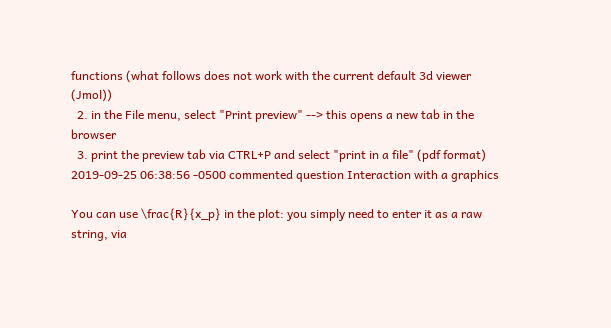functions (what follows does not work with the current default 3d viewer (Jmol))
  2. in the File menu, select "Print preview" --> this opens a new tab in the browser
  3. print the preview tab via CTRL+P and select "print in a file" (pdf format)
2019-09-25 06:38:56 -0500 commented question Interaction with a graphics

You can use \frac{R}{x_p} in the plot: you simply need to enter it as a raw string, via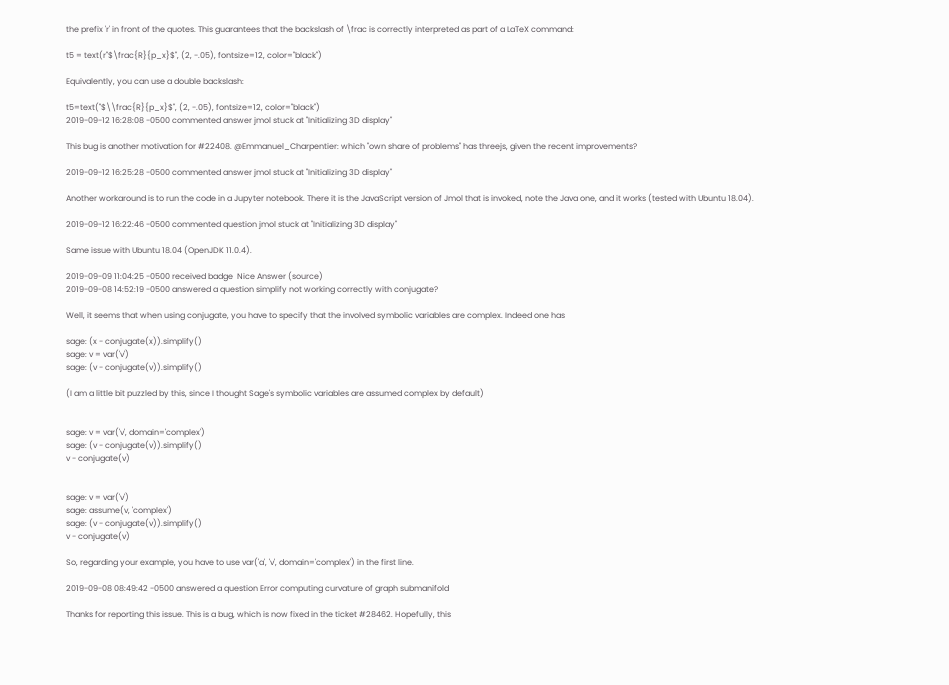the prefix 'r' in front of the quotes. This guarantees that the backslash of \frac is correctly interpreted as part of a LaTeX command:

t5 = text(r"$\frac{R}{p_x}$", (2, -.05), fontsize=12, color="black")

Equivalently, you can use a double backslash:

t5=text("$\\frac{R}{p_x}$", (2, -.05), fontsize=12, color="black")
2019-09-12 16:28:08 -0500 commented answer jmol stuck at "Initializing 3D display"

This bug is another motivation for #22408. @Emmanuel_Charpentier: which "own share of problems" has threejs, given the recent improvements?

2019-09-12 16:25:28 -0500 commented answer jmol stuck at "Initializing 3D display"

Another workaround is to run the code in a Jupyter notebook. There it is the JavaScript version of Jmol that is invoked, note the Java one, and it works (tested with Ubuntu 18.04).

2019-09-12 16:22:46 -0500 commented question jmol stuck at "Initializing 3D display"

Same issue with Ubuntu 18.04 (OpenJDK 11.0.4).

2019-09-09 11:04:25 -0500 received badge  Nice Answer (source)
2019-09-08 14:52:19 -0500 answered a question simplify not working correctly with conjugate?

Well, it seems that when using conjugate, you have to specify that the involved symbolic variables are complex. Indeed one has

sage: (x - conjugate(x)).simplify()
sage: v = var('v')
sage: (v - conjugate(v)).simplify()

(I am a little bit puzzled by this, since I thought Sage's symbolic variables are assumed complex by default)


sage: v = var('v', domain='complex')
sage: (v - conjugate(v)).simplify()
v - conjugate(v)


sage: v = var('v')
sage: assume(v, 'complex')
sage: (v - conjugate(v)).simplify()
v - conjugate(v)

So, regarding your example, you have to use var('a', 'v', domain='complex') in the first line.

2019-09-08 08:49:42 -0500 answered a question Error computing curvature of graph submanifold

Thanks for reporting this issue. This is a bug, which is now fixed in the ticket #28462. Hopefully, this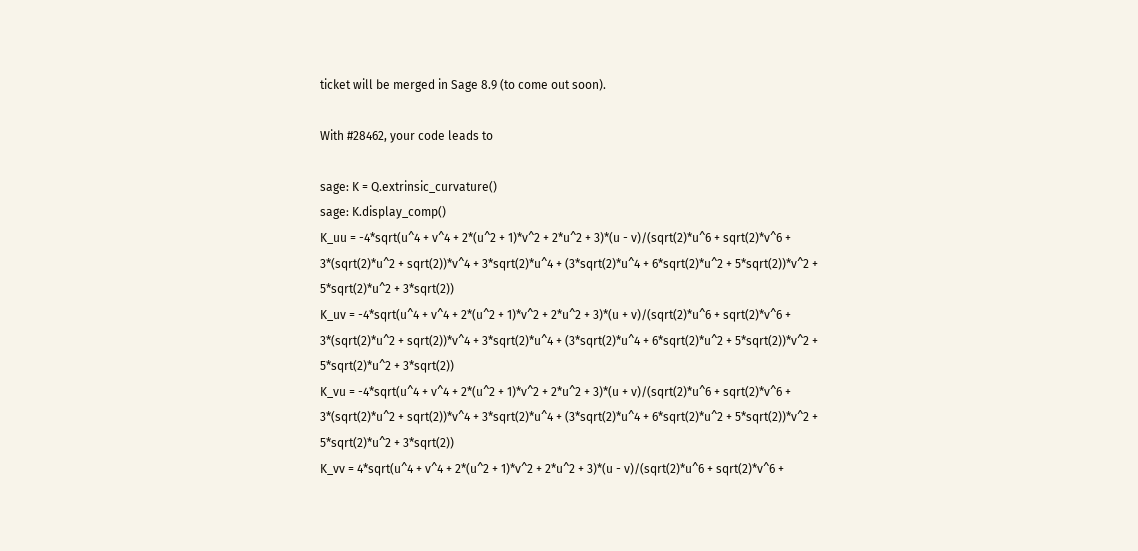ticket will be merged in Sage 8.9 (to come out soon).

With #28462, your code leads to

sage: K = Q.extrinsic_curvature()
sage: K.display_comp()
K_uu = -4*sqrt(u^4 + v^4 + 2*(u^2 + 1)*v^2 + 2*u^2 + 3)*(u - v)/(sqrt(2)*u^6 + sqrt(2)*v^6 + 3*(sqrt(2)*u^2 + sqrt(2))*v^4 + 3*sqrt(2)*u^4 + (3*sqrt(2)*u^4 + 6*sqrt(2)*u^2 + 5*sqrt(2))*v^2 + 5*sqrt(2)*u^2 + 3*sqrt(2))
K_uv = -4*sqrt(u^4 + v^4 + 2*(u^2 + 1)*v^2 + 2*u^2 + 3)*(u + v)/(sqrt(2)*u^6 + sqrt(2)*v^6 + 3*(sqrt(2)*u^2 + sqrt(2))*v^4 + 3*sqrt(2)*u^4 + (3*sqrt(2)*u^4 + 6*sqrt(2)*u^2 + 5*sqrt(2))*v^2 + 5*sqrt(2)*u^2 + 3*sqrt(2))
K_vu = -4*sqrt(u^4 + v^4 + 2*(u^2 + 1)*v^2 + 2*u^2 + 3)*(u + v)/(sqrt(2)*u^6 + sqrt(2)*v^6 + 3*(sqrt(2)*u^2 + sqrt(2))*v^4 + 3*sqrt(2)*u^4 + (3*sqrt(2)*u^4 + 6*sqrt(2)*u^2 + 5*sqrt(2))*v^2 + 5*sqrt(2)*u^2 + 3*sqrt(2))
K_vv = 4*sqrt(u^4 + v^4 + 2*(u^2 + 1)*v^2 + 2*u^2 + 3)*(u - v)/(sqrt(2)*u^6 + sqrt(2)*v^6 +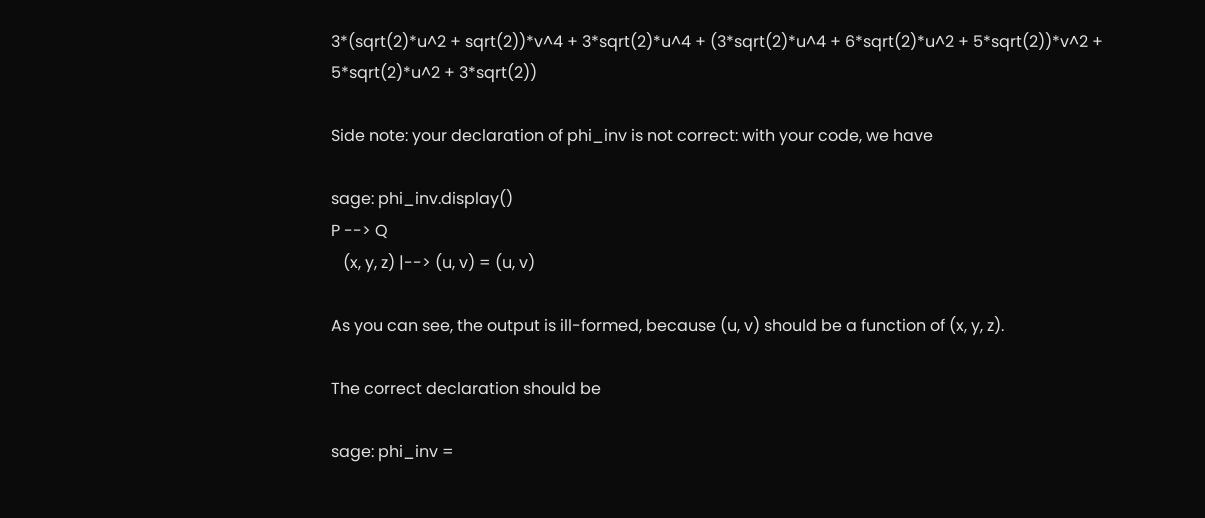3*(sqrt(2)*u^2 + sqrt(2))*v^4 + 3*sqrt(2)*u^4 + (3*sqrt(2)*u^4 + 6*sqrt(2)*u^2 + 5*sqrt(2))*v^2 + 5*sqrt(2)*u^2 + 3*sqrt(2))

Side note: your declaration of phi_inv is not correct: with your code, we have

sage: phi_inv.display()
P --> Q
   (x, y, z) |--> (u, v) = (u, v)

As you can see, the output is ill-formed, because (u, v) should be a function of (x, y, z).

The correct declaration should be

sage: phi_inv =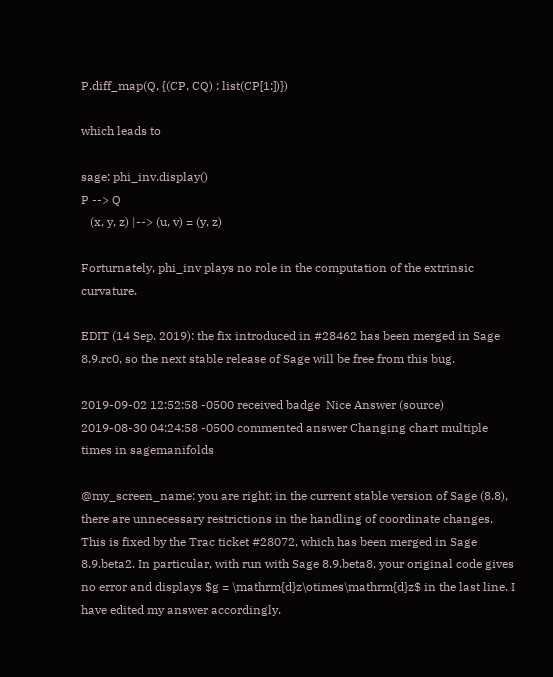P.diff_map(Q, {(CP, CQ) : list(CP[1:])})

which leads to

sage: phi_inv.display()
P --> Q
   (x, y, z) |--> (u, v) = (y, z)

Forturnately, phi_inv plays no role in the computation of the extrinsic curvature.

EDIT (14 Sep. 2019): the fix introduced in #28462 has been merged in Sage 8.9.rc0, so the next stable release of Sage will be free from this bug.

2019-09-02 12:52:58 -0500 received badge  Nice Answer (source)
2019-08-30 04:24:58 -0500 commented answer Changing chart multiple times in sagemanifolds

@my_screen_name: you are right: in the current stable version of Sage (8.8), there are unnecessary restrictions in the handling of coordinate changes. This is fixed by the Trac ticket #28072, which has been merged in Sage 8.9.beta2. In particular, with run with Sage 8.9.beta8, your original code gives no error and displays $g = \mathrm{d}z\otimes\mathrm{d}z$ in the last line. I have edited my answer accordingly.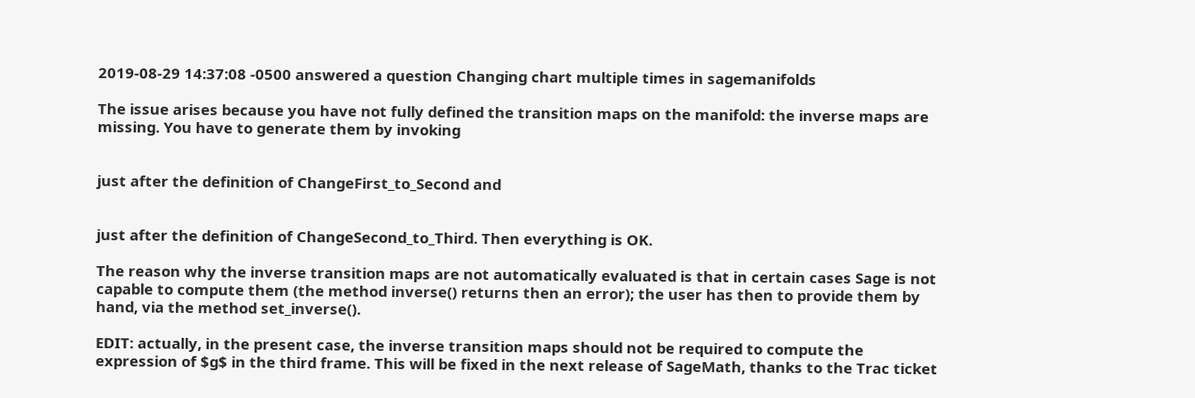2019-08-29 14:37:08 -0500 answered a question Changing chart multiple times in sagemanifolds

The issue arises because you have not fully defined the transition maps on the manifold: the inverse maps are missing. You have to generate them by invoking


just after the definition of ChangeFirst_to_Second and


just after the definition of ChangeSecond_to_Third. Then everything is OK.

The reason why the inverse transition maps are not automatically evaluated is that in certain cases Sage is not capable to compute them (the method inverse() returns then an error); the user has then to provide them by hand, via the method set_inverse().

EDIT: actually, in the present case, the inverse transition maps should not be required to compute the expression of $g$ in the third frame. This will be fixed in the next release of SageMath, thanks to the Trac ticket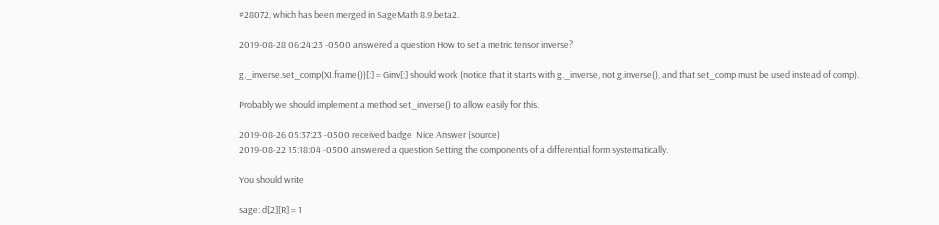#28072, which has been merged in SageMath 8.9.beta2.

2019-08-28 06:24:23 -0500 answered a question How to set a metric tensor inverse?

g._inverse.set_comp(XI.frame())[:] = Ginv[:] should work (notice that it starts with g._inverse, not g.inverse(), and that set_comp must be used instead of comp).

Probably we should implement a method set_inverse() to allow easily for this.

2019-08-26 05:37:23 -0500 received badge  Nice Answer (source)
2019-08-22 15:18:04 -0500 answered a question Setting the components of a differential form systematically.

You should write

sage: d[2][R] = 1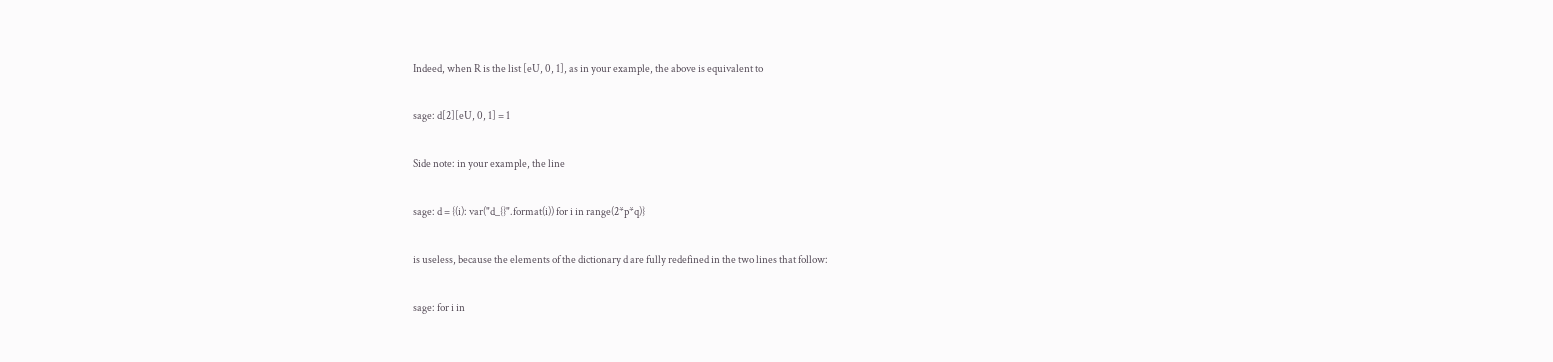Indeed, when R is the list [eU, 0, 1], as in your example, the above is equivalent to

sage: d[2][eU, 0, 1] = 1

Side note: in your example, the line

sage: d = {(i): var("d_{}".format(i)) for i in range(2*p*q)}

is useless, because the elements of the dictionary d are fully redefined in the two lines that follow:

sage: for i in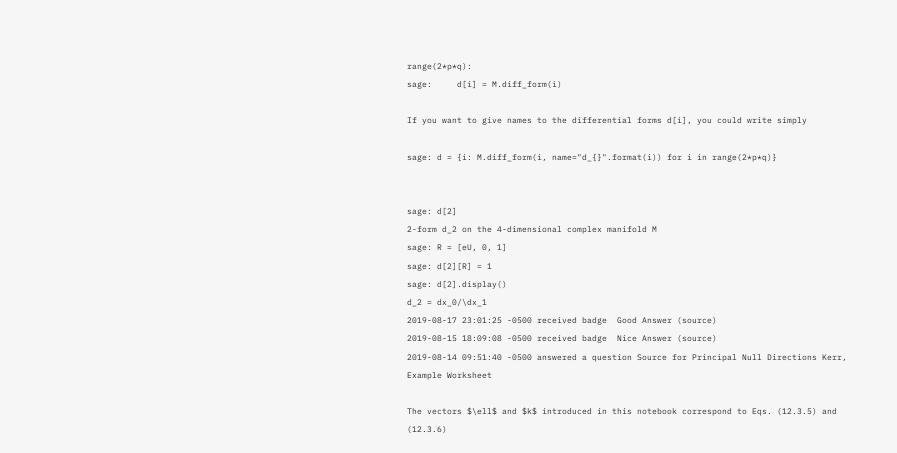range(2*p*q):
sage:     d[i] = M.diff_form(i)

If you want to give names to the differential forms d[i], you could write simply

sage: d = {i: M.diff_form(i, name="d_{}".format(i)) for i in range(2*p*q)}


sage: d[2]
2-form d_2 on the 4-dimensional complex manifold M
sage: R = [eU, 0, 1]
sage: d[2][R] = 1
sage: d[2].display()
d_2 = dx_0/\dx_1
2019-08-17 23:01:25 -0500 received badge  Good Answer (source)
2019-08-15 18:09:08 -0500 received badge  Nice Answer (source)
2019-08-14 09:51:40 -0500 answered a question Source for Principal Null Directions Kerr, Example Worksheet

The vectors $\ell$ and $k$ introduced in this notebook correspond to Eqs. (12.3.5) and (12.3.6)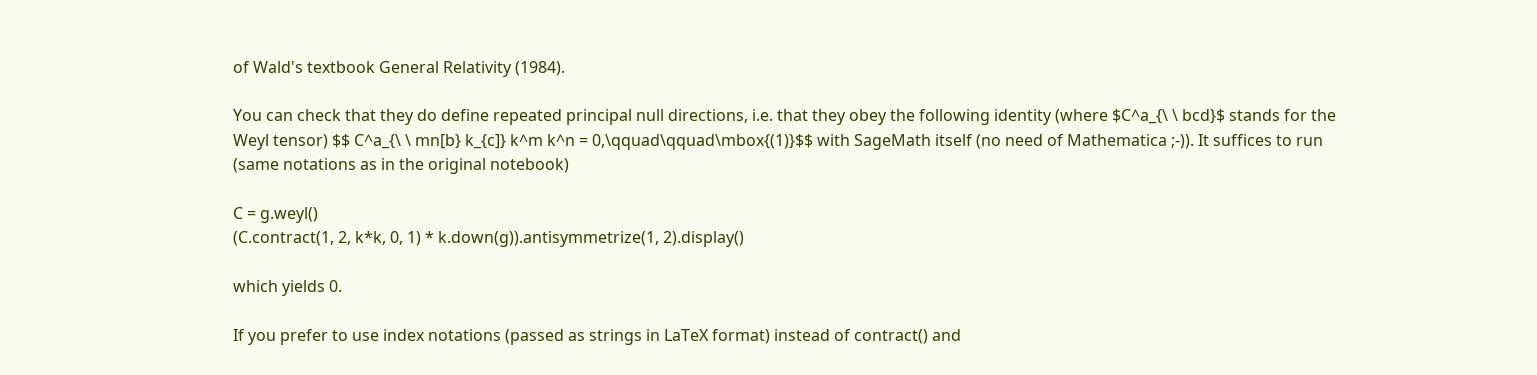of Wald's textbook General Relativity (1984).

You can check that they do define repeated principal null directions, i.e. that they obey the following identity (where $C^a_{\ \ bcd}$ stands for the Weyl tensor) $$ C^a_{\ \ mn[b} k_{c]} k^m k^n = 0,\qquad\qquad\mbox{(1)}$$ with SageMath itself (no need of Mathematica ;-)). It suffices to run (same notations as in the original notebook)

C = g.weyl()
(C.contract(1, 2, k*k, 0, 1) * k.down(g)).antisymmetrize(1, 2).display()

which yields 0.

If you prefer to use index notations (passed as strings in LaTeX format) instead of contract() and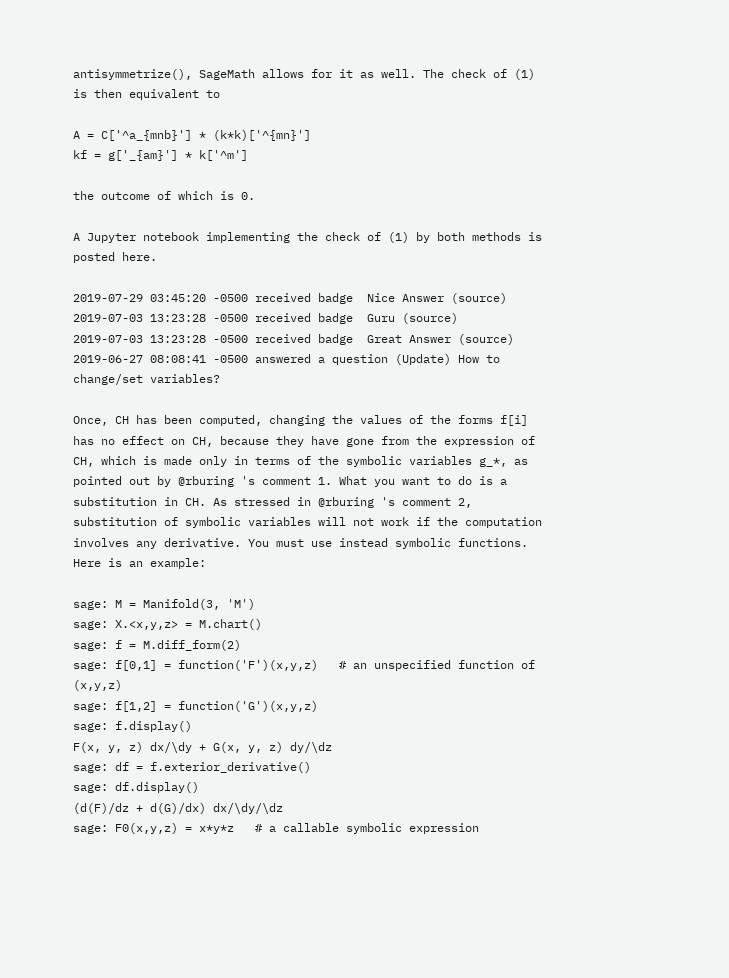antisymmetrize(), SageMath allows for it as well. The check of (1) is then equivalent to

A = C['^a_{mnb}'] * (k*k)['^{mn}']
kf = g['_{am}'] * k['^m']

the outcome of which is 0.

A Jupyter notebook implementing the check of (1) by both methods is posted here.

2019-07-29 03:45:20 -0500 received badge  Nice Answer (source)
2019-07-03 13:23:28 -0500 received badge  Guru (source)
2019-07-03 13:23:28 -0500 received badge  Great Answer (source)
2019-06-27 08:08:41 -0500 answered a question (Update) How to change/set variables?

Once, CH has been computed, changing the values of the forms f[i] has no effect on CH, because they have gone from the expression of CH, which is made only in terms of the symbolic variables g_*, as pointed out by @rburing 's comment 1. What you want to do is a substitution in CH. As stressed in @rburing 's comment 2, substitution of symbolic variables will not work if the computation involves any derivative. You must use instead symbolic functions. Here is an example:

sage: M = Manifold(3, 'M')
sage: X.<x,y,z> = M.chart()
sage: f = M.diff_form(2)
sage: f[0,1] = function('F')(x,y,z)   # an unspecified function of (x,y,z)
sage: f[1,2] = function('G')(x,y,z)
sage: f.display()
F(x, y, z) dx/\dy + G(x, y, z) dy/\dz
sage: df = f.exterior_derivative()
sage: df.display()
(d(F)/dz + d(G)/dx) dx/\dy/\dz
sage: F0(x,y,z) = x*y*z   # a callable symbolic expression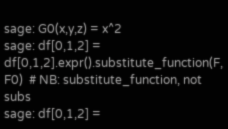sage: G0(x,y,z) = x^2
sage: df[0,1,2] = df[0,1,2].expr().substitute_function(F, F0)  # NB: substitute_function, not subs
sage: df[0,1,2] =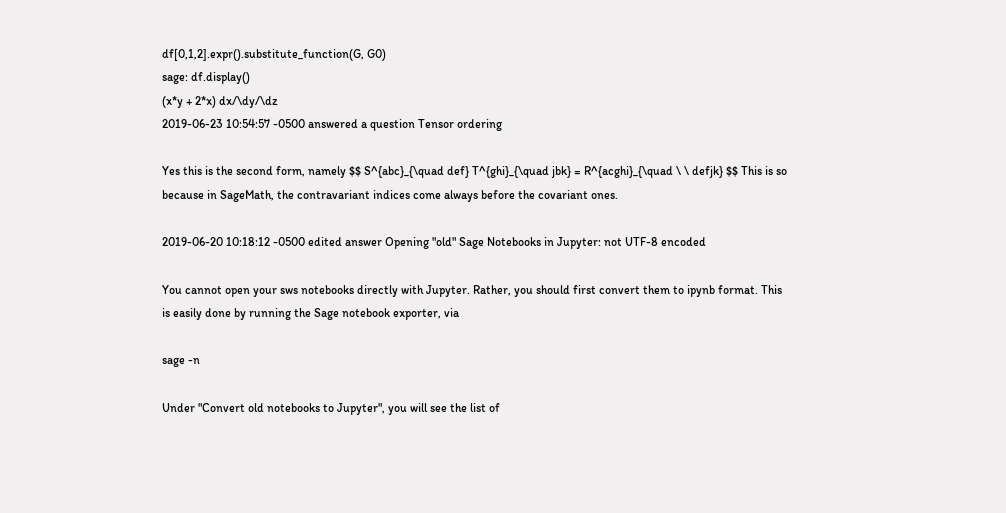df[0,1,2].expr().substitute_function(G, G0)
sage: df.display()
(x*y + 2*x) dx/\dy/\dz
2019-06-23 10:54:57 -0500 answered a question Tensor ordering

Yes this is the second form, namely $$ S^{abc}_{\quad def} T^{ghi}_{\quad jbk} = R^{acghi}_{\quad \ \ defjk} $$ This is so because in SageMath, the contravariant indices come always before the covariant ones.

2019-06-20 10:18:12 -0500 edited answer Opening "old" Sage Notebooks in Jupyter: not UTF-8 encoded

You cannot open your sws notebooks directly with Jupyter. Rather, you should first convert them to ipynb format. This is easily done by running the Sage notebook exporter, via

sage -n

Under "Convert old notebooks to Jupyter", you will see the list of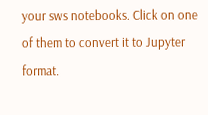your sws notebooks. Click on one of them to convert it to Jupyter format.